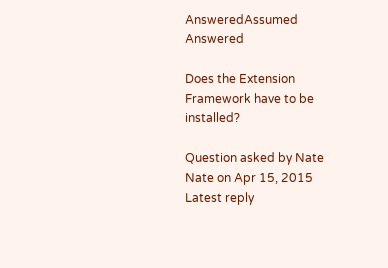AnsweredAssumed Answered

Does the Extension Framework have to be installed?

Question asked by Nate Nate on Apr 15, 2015
Latest reply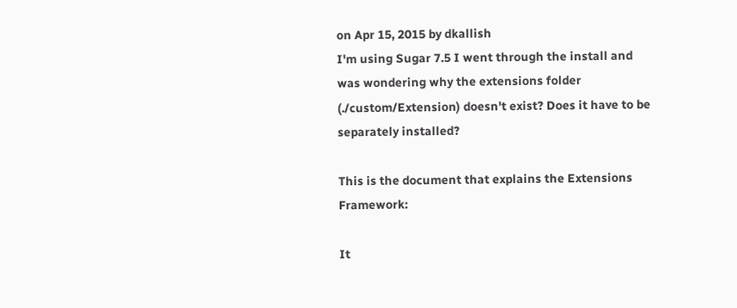on Apr 15, 2015 by dkallish
I'm using Sugar 7.5 I went through the install and was wondering why the extensions folder (./custom/Extension) doesn't exist? Does it have to be separately installed?

This is the document that explains the Extensions Framework:

It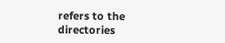refers to the directories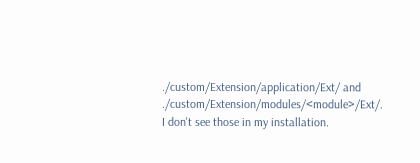./custom/Extension/application/Ext/ and ./custom/Extension/modules/<module>/Ext/. I don't see those in my installation.